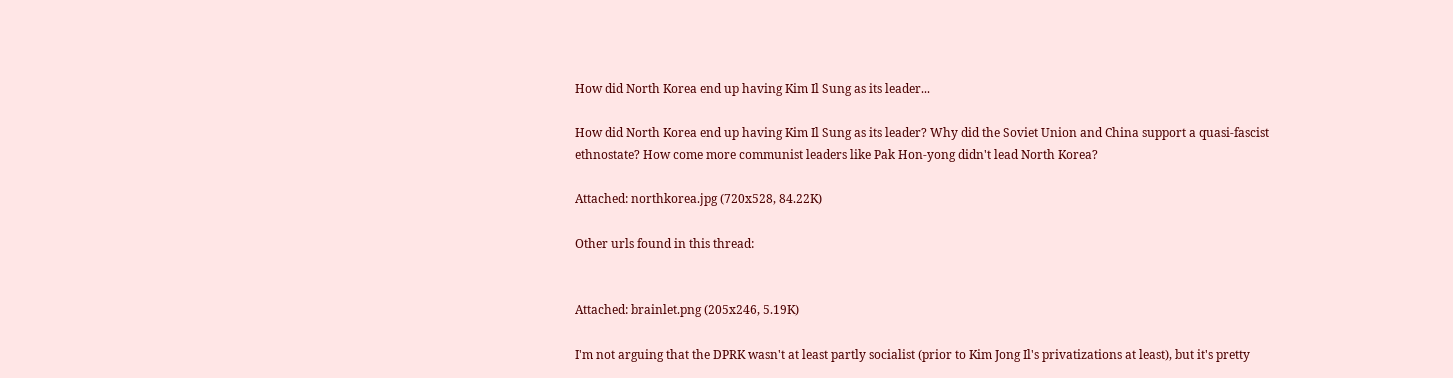How did North Korea end up having Kim Il Sung as its leader...

How did North Korea end up having Kim Il Sung as its leader? Why did the Soviet Union and China support a quasi-fascist ethnostate? How come more communist leaders like Pak Hon-yong didn't lead North Korea?

Attached: northkorea.jpg (720x528, 84.22K)

Other urls found in this thread:


Attached: brainlet.png (205x246, 5.19K)

I'm not arguing that the DPRK wasn't at least partly socialist (prior to Kim Jong Il's privatizations at least), but it's pretty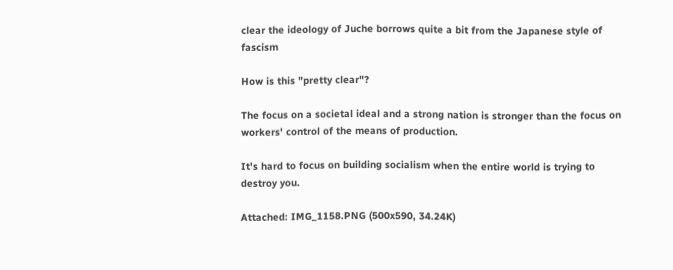clear the ideology of Juche borrows quite a bit from the Japanese style of fascism

How is this "pretty clear"?

The focus on a societal ideal and a strong nation is stronger than the focus on workers' control of the means of production.

It's hard to focus on building socialism when the entire world is trying to destroy you.

Attached: IMG_1158.PNG (500x590, 34.24K)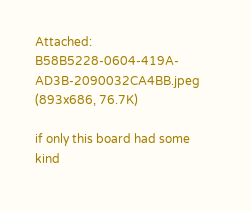Attached: B58B5228-0604-419A-AD3B-2090032CA4BB.jpeg (893x686, 76.7K)

if only this board had some kind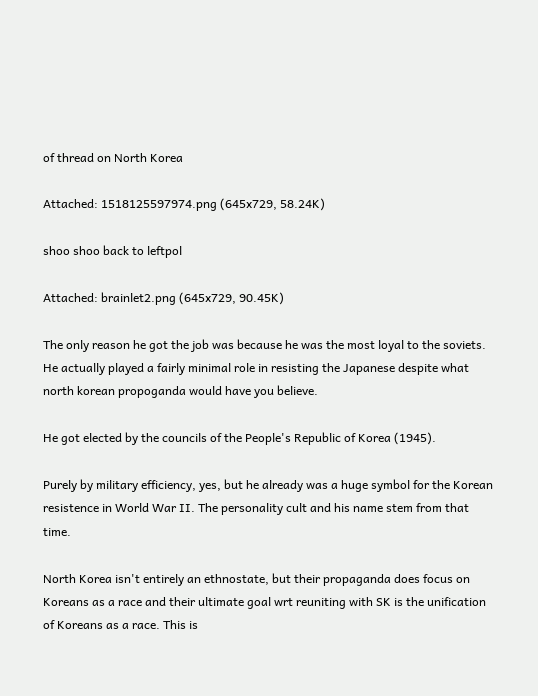of thread on North Korea

Attached: 1518125597974.png (645x729, 58.24K)

shoo shoo back to leftpol

Attached: brainlet2.png (645x729, 90.45K)

The only reason he got the job was because he was the most loyal to the soviets. He actually played a fairly minimal role in resisting the Japanese despite what north korean propoganda would have you believe.

He got elected by the councils of the People's Republic of Korea (1945).

Purely by military efficiency, yes, but he already was a huge symbol for the Korean resistence in World War II. The personality cult and his name stem from that time.

North Korea isn't entirely an ethnostate, but their propaganda does focus on Koreans as a race and their ultimate goal wrt reuniting with SK is the unification of Koreans as a race. This is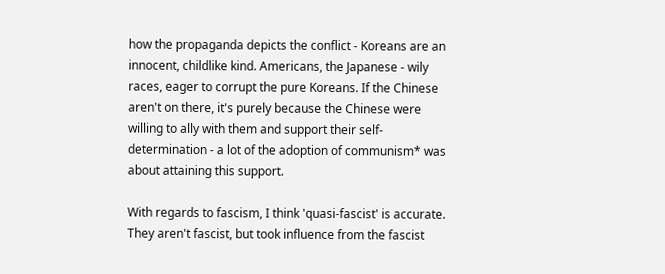how the propaganda depicts the conflict - Koreans are an innocent, childlike kind. Americans, the Japanese - wily races, eager to corrupt the pure Koreans. If the Chinese aren't on there, it's purely because the Chinese were willing to ally with them and support their self-determination - a lot of the adoption of communism* was about attaining this support.

With regards to fascism, I think 'quasi-fascist' is accurate. They aren't fascist, but took influence from the fascist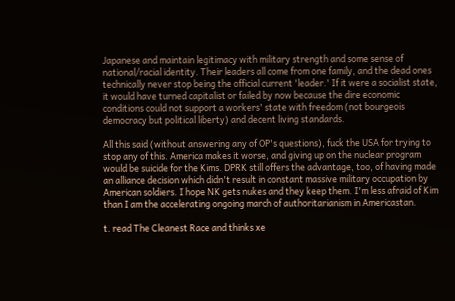Japanese and maintain legitimacy with military strength and some sense of national/racial identity. Their leaders all come from one family, and the dead ones technically never stop being the official current 'leader.' If it were a socialist state, it would have turned capitalist or failed by now because the dire economic conditions could not support a workers' state with freedom (not bourgeois democracy but political liberty) and decent living standards.

All this said (without answering any of OP's questions), fuck the USA for trying to stop any of this. America makes it worse, and giving up on the nuclear program would be suicide for the Kims. DPRK still offers the advantage, too, of having made an alliance decision which didn't result in constant massive military occupation by American soldiers. I hope NK gets nukes and they keep them. I'm less afraid of Kim than I am the accelerating ongoing march of authoritarianism in Americastan.

t. read The Cleanest Race and thinks xe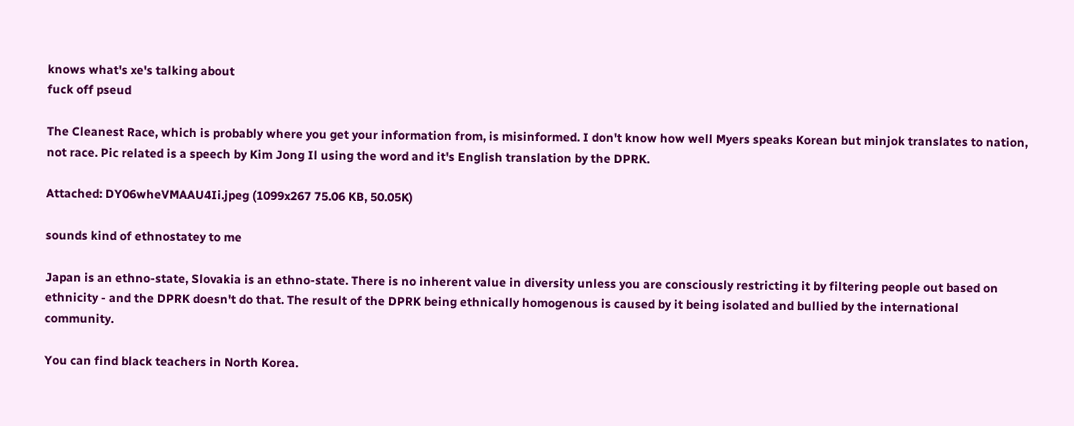knows what's xe's talking about
fuck off pseud

The Cleanest Race, which is probably where you get your information from, is misinformed. I don't know how well Myers speaks Korean but minjok translates to nation, not race. Pic related is a speech by Kim Jong Il using the word and it's English translation by the DPRK.

Attached: DY06wheVMAAU4Ii.jpeg (1099x267 75.06 KB, 50.05K)

sounds kind of ethnostatey to me

Japan is an ethno-state, Slovakia is an ethno-state. There is no inherent value in diversity unless you are consciously restricting it by filtering people out based on ethnicity - and the DPRK doesn't do that. The result of the DPRK being ethnically homogenous is caused by it being isolated and bullied by the international community.

You can find black teachers in North Korea.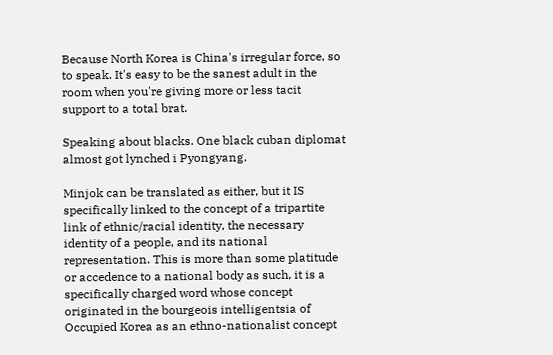Because North Korea is China's irregular force, so to speak. It's easy to be the sanest adult in the room when you're giving more or less tacit support to a total brat.

Speaking about blacks. One black cuban diplomat almost got lynched i Pyongyang.

Minjok can be translated as either, but it IS specifically linked to the concept of a tripartite link of ethnic/racial identity, the necessary identity of a people, and its national representation. This is more than some platitude or accedence to a national body as such, it is a specifically charged word whose concept originated in the bourgeois intelligentsia of Occupied Korea as an ethno-nationalist concept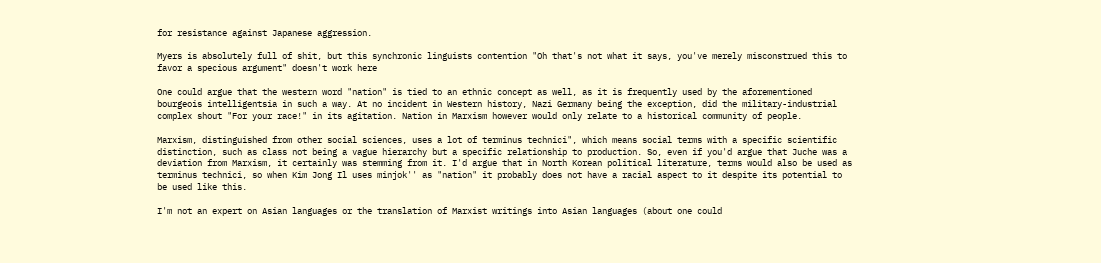for resistance against Japanese aggression.

Myers is absolutely full of shit, but this synchronic linguists contention "Oh that's not what it says, you've merely misconstrued this to favor a specious argument" doesn't work here

One could argue that the western word "nation" is tied to an ethnic concept as well, as it is frequently used by the aforementioned bourgeois intelligentsia in such a way. At no incident in Western history, Nazi Germany being the exception, did the military-industrial complex shout "For your race!" in its agitation. Nation in Marxism however would only relate to a historical community of people.

Marxism, distinguished from other social sciences, uses a lot of terminus technici", which means social terms with a specific scientific distinction, such as class not being a vague hierarchy but a specific relationship to production. So, even if you'd argue that Juche was a deviation from Marxism, it certainly was stemming from it. I'd argue that in North Korean political literature, terms would also be used as terminus technici, so when Kim Jong Il uses minjok'' as "nation" it probably does not have a racial aspect to it despite its potential to be used like this.

I'm not an expert on Asian languages or the translation of Marxist writings into Asian languages (about one could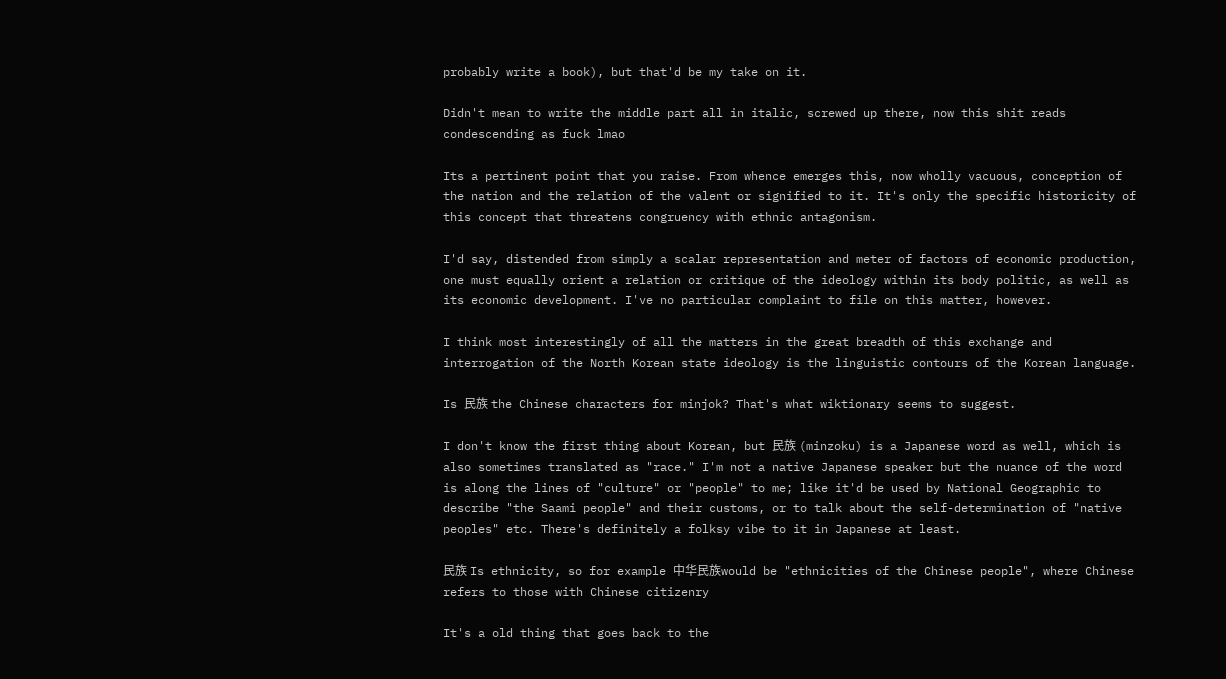probably write a book), but that'd be my take on it.

Didn't mean to write the middle part all in italic, screwed up there, now this shit reads condescending as fuck lmao

Its a pertinent point that you raise. From whence emerges this, now wholly vacuous, conception of the nation and the relation of the valent or signified to it. It's only the specific historicity of this concept that threatens congruency with ethnic antagonism.

I'd say, distended from simply a scalar representation and meter of factors of economic production, one must equally orient a relation or critique of the ideology within its body politic, as well as its economic development. I've no particular complaint to file on this matter, however.

I think most interestingly of all the matters in the great breadth of this exchange and interrogation of the North Korean state ideology is the linguistic contours of the Korean language.

Is 民族 the Chinese characters for minjok? That's what wiktionary seems to suggest.

I don't know the first thing about Korean, but 民族 (minzoku) is a Japanese word as well, which is also sometimes translated as "race." I'm not a native Japanese speaker but the nuance of the word is along the lines of "culture" or "people" to me; like it'd be used by National Geographic to describe "the Saami people" and their customs, or to talk about the self-determination of "native peoples" etc. There's definitely a folksy vibe to it in Japanese at least.

民族 Is ethnicity, so for example 中华民族would be "ethnicities of the Chinese people", where Chinese refers to those with Chinese citizenry

It's a old thing that goes back to the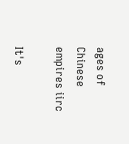ages of Chinese empires iirc

It's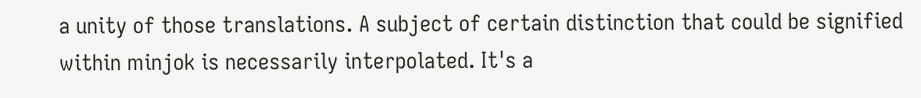a unity of those translations. A subject of certain distinction that could be signified within minjok is necessarily interpolated. It's a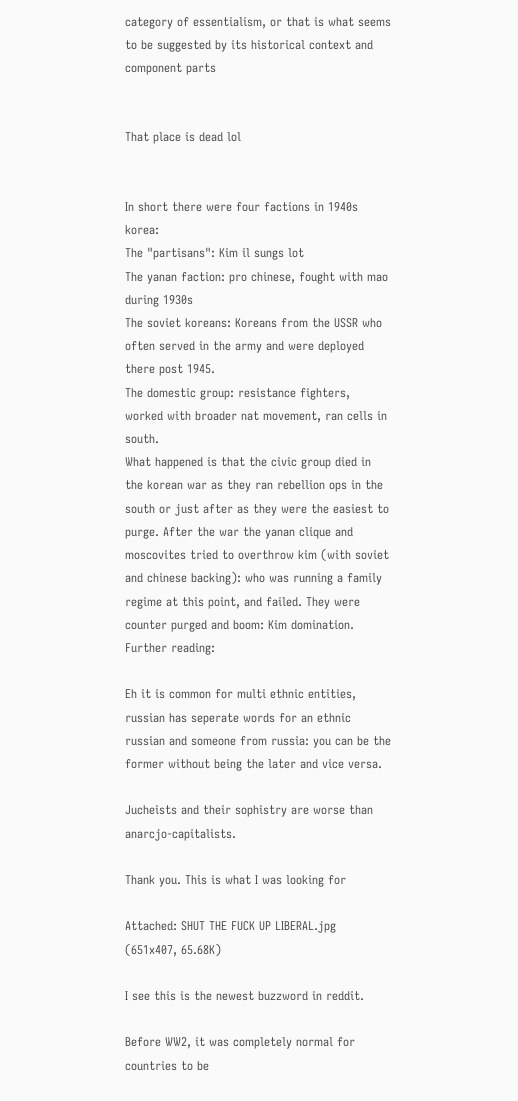category of essentialism, or that is what seems to be suggested by its historical context and component parts


That place is dead lol


In short there were four factions in 1940s korea:
The "partisans": Kim il sungs lot
The yanan faction: pro chinese, fought with mao during 1930s
The soviet koreans: Koreans from the USSR who often served in the army and were deployed there post 1945.
The domestic group: resistance fighters, worked with broader nat movement, ran cells in south.
What happened is that the civic group died in the korean war as they ran rebellion ops in the south or just after as they were the easiest to purge. After the war the yanan clique and moscovites tried to overthrow kim (with soviet and chinese backing): who was running a family regime at this point, and failed. They were counter purged and boom: Kim domination.
Further reading:

Eh it is common for multi ethnic entities, russian has seperate words for an ethnic russian and someone from russia: you can be the former without being the later and vice versa.

Jucheists and their sophistry are worse than anarcjo-capitalists.

Thank you. This is what I was looking for

Attached: SHUT THE FUCK UP LIBERAL.jpg (651x407, 65.68K)

I see this is the newest buzzword in reddit.

Before WW2, it was completely normal for countries to be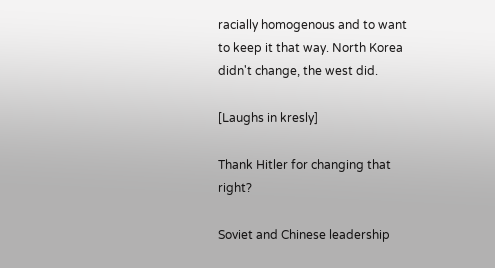racially homogenous and to want to keep it that way. North Korea didn't change, the west did.

[Laughs in kresly]

Thank Hitler for changing that right?

Soviet and Chinese leadership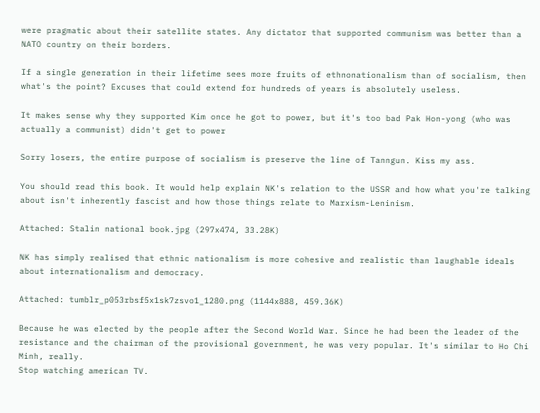were pragmatic about their satellite states. Any dictator that supported communism was better than a NATO country on their borders.

If a single generation in their lifetime sees more fruits of ethnonationalism than of socialism, then what's the point? Excuses that could extend for hundreds of years is absolutely useless.

It makes sense why they supported Kim once he got to power, but it's too bad Pak Hon-yong (who was actually a communist) didn't get to power

Sorry losers, the entire purpose of socialism is preserve the line of Tanngun. Kiss my ass.

You should read this book. It would help explain NK's relation to the USSR and how what you're talking about isn't inherently fascist and how those things relate to Marxism-Leninism.

Attached: Stalin national book.jpg (297x474, 33.28K)

NK has simply realised that ethnic nationalism is more cohesive and realistic than laughable ideals about internationalism and democracy.

Attached: tumblr_p053rbsf5x1sk7zsvo1_1280.png (1144x888, 459.36K)

Because he was elected by the people after the Second World War. Since he had been the leader of the resistance and the chairman of the provisional government, he was very popular. It's similar to Ho Chi Minh, really.
Stop watching american TV.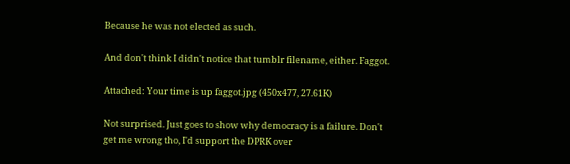Because he was not elected as such.

And don't think I didn't notice that tumblr filename, either. Faggot.

Attached: Your time is up faggot.jpg (450x477, 27.61K)

Not surprised. Just goes to show why democracy is a failure. Don't get me wrong tho, I'd support the DPRK over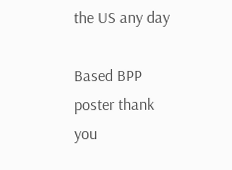the US any day

Based BPP poster thank you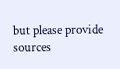but please provide sources